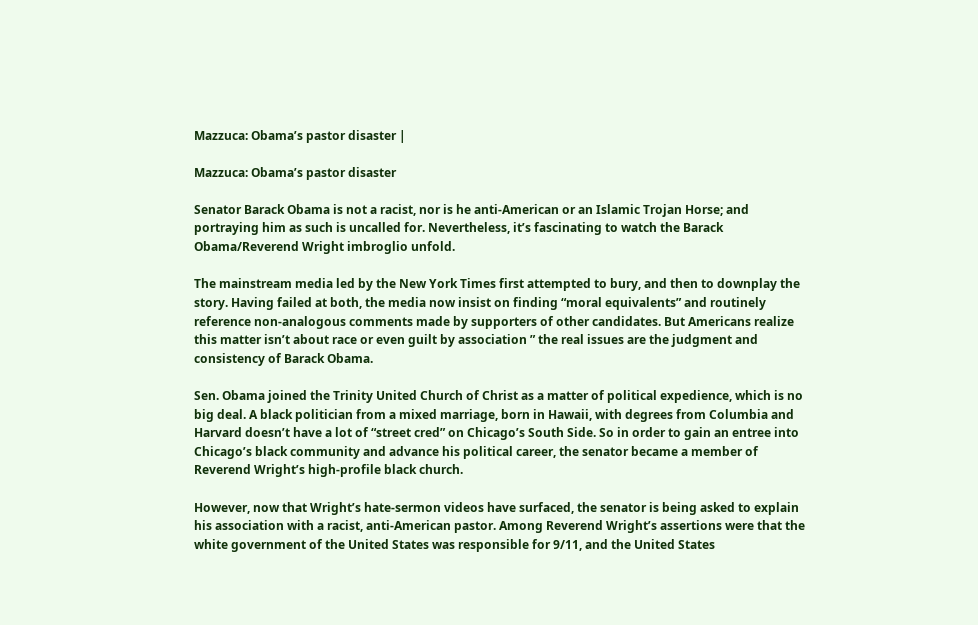Mazzuca: Obama’s pastor disaster |

Mazzuca: Obama’s pastor disaster

Senator Barack Obama is not a racist, nor is he anti-American or an Islamic Trojan Horse; and portraying him as such is uncalled for. Nevertheless, it’s fascinating to watch the Barack Obama/Reverend Wright imbroglio unfold.

The mainstream media led by the New York Times first attempted to bury, and then to downplay the story. Having failed at both, the media now insist on finding “moral equivalents” and routinely reference non-analogous comments made by supporters of other candidates. But Americans realize this matter isn’t about race or even guilt by association ” the real issues are the judgment and consistency of Barack Obama.

Sen. Obama joined the Trinity United Church of Christ as a matter of political expedience, which is no big deal. A black politician from a mixed marriage, born in Hawaii, with degrees from Columbia and Harvard doesn’t have a lot of “street cred” on Chicago’s South Side. So in order to gain an entree into Chicago’s black community and advance his political career, the senator became a member of Reverend Wright’s high-profile black church.

However, now that Wright’s hate-sermon videos have surfaced, the senator is being asked to explain his association with a racist, anti-American pastor. Among Reverend Wright’s assertions were that the white government of the United States was responsible for 9/11, and the United States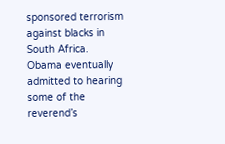sponsored terrorism against blacks in South Africa. Obama eventually admitted to hearing some of the reverend’s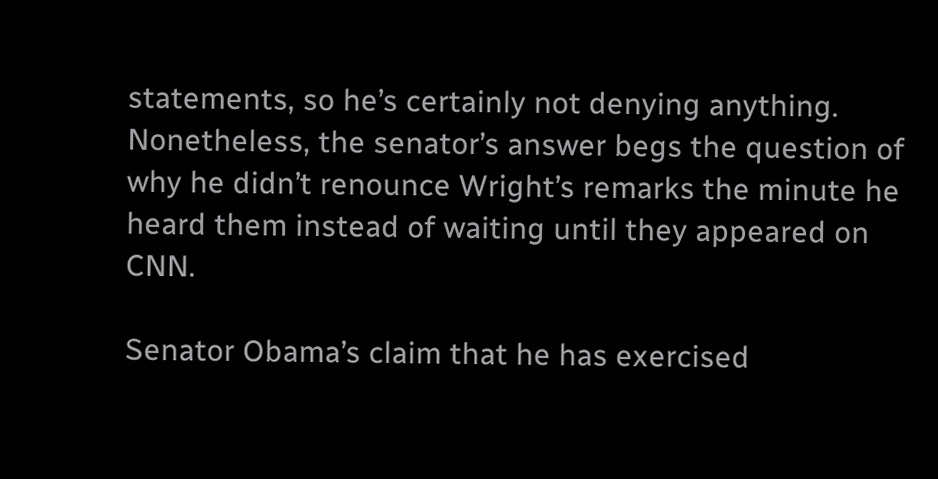statements, so he’s certainly not denying anything. Nonetheless, the senator’s answer begs the question of why he didn’t renounce Wright’s remarks the minute he heard them instead of waiting until they appeared on CNN.

Senator Obama’s claim that he has exercised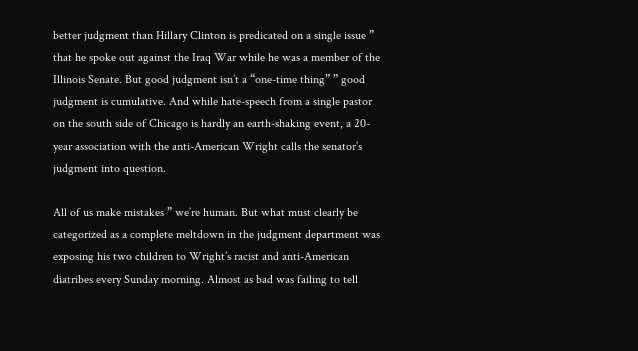better judgment than Hillary Clinton is predicated on a single issue ” that he spoke out against the Iraq War while he was a member of the Illinois Senate. But good judgment isn’t a “one-time thing” ” good judgment is cumulative. And while hate-speech from a single pastor on the south side of Chicago is hardly an earth-shaking event, a 20-year association with the anti-American Wright calls the senator’s judgment into question.

All of us make mistakes ” we’re human. But what must clearly be categorized as a complete meltdown in the judgment department was exposing his two children to Wright’s racist and anti-American diatribes every Sunday morning. Almost as bad was failing to tell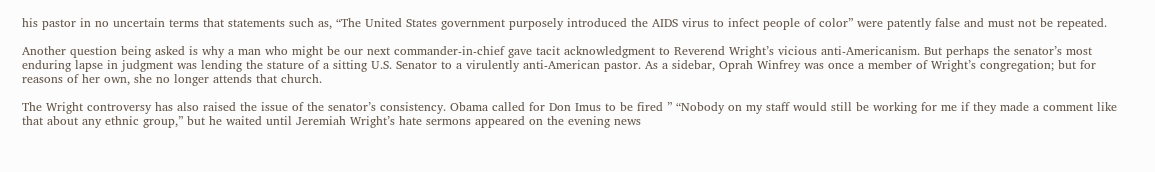his pastor in no uncertain terms that statements such as, “The United States government purposely introduced the AIDS virus to infect people of color” were patently false and must not be repeated.

Another question being asked is why a man who might be our next commander-in-chief gave tacit acknowledgment to Reverend Wright’s vicious anti-Americanism. But perhaps the senator’s most enduring lapse in judgment was lending the stature of a sitting U.S. Senator to a virulently anti-American pastor. As a sidebar, Oprah Winfrey was once a member of Wright’s congregation; but for reasons of her own, she no longer attends that church.

The Wright controversy has also raised the issue of the senator’s consistency. Obama called for Don Imus to be fired ” “Nobody on my staff would still be working for me if they made a comment like that about any ethnic group,” but he waited until Jeremiah Wright’s hate sermons appeared on the evening news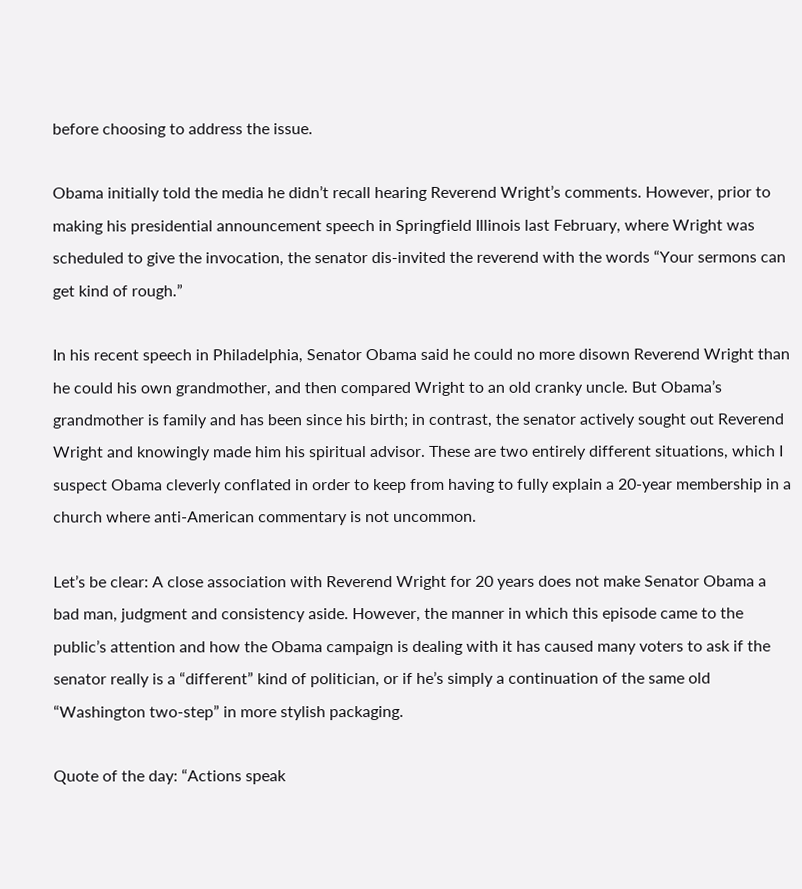before choosing to address the issue.

Obama initially told the media he didn’t recall hearing Reverend Wright’s comments. However, prior to making his presidential announcement speech in Springfield Illinois last February, where Wright was scheduled to give the invocation, the senator dis-invited the reverend with the words “Your sermons can get kind of rough.”

In his recent speech in Philadelphia, Senator Obama said he could no more disown Reverend Wright than he could his own grandmother, and then compared Wright to an old cranky uncle. But Obama’s grandmother is family and has been since his birth; in contrast, the senator actively sought out Reverend Wright and knowingly made him his spiritual advisor. These are two entirely different situations, which I suspect Obama cleverly conflated in order to keep from having to fully explain a 20-year membership in a church where anti-American commentary is not uncommon.

Let’s be clear: A close association with Reverend Wright for 20 years does not make Senator Obama a bad man, judgment and consistency aside. However, the manner in which this episode came to the public’s attention and how the Obama campaign is dealing with it has caused many voters to ask if the senator really is a “different” kind of politician, or if he’s simply a continuation of the same old “Washington two-step” in more stylish packaging.

Quote of the day: “Actions speak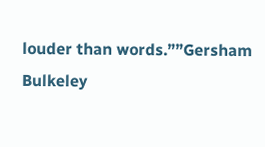louder than words.””Gersham Bulkeley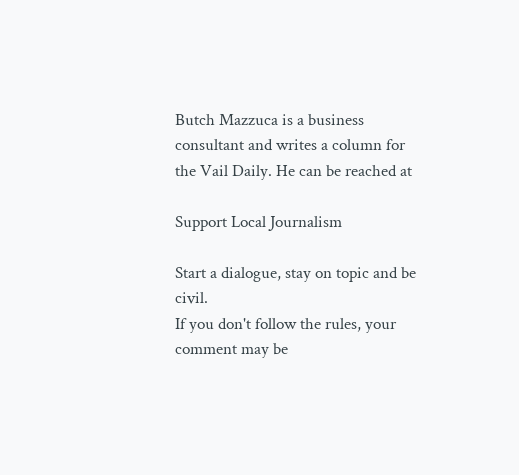Butch Mazzuca is a business consultant and writes a column for the Vail Daily. He can be reached at

Support Local Journalism

Start a dialogue, stay on topic and be civil.
If you don't follow the rules, your comment may be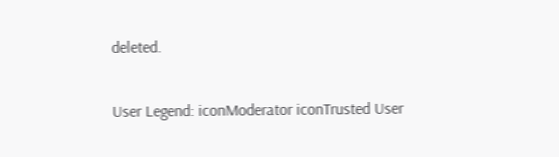deleted.

User Legend: iconModerator iconTrusted User